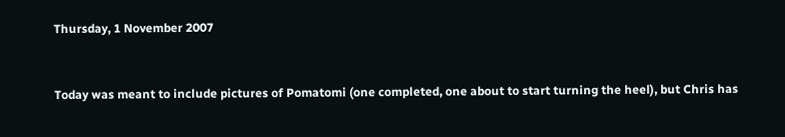Thursday, 1 November 2007


Today was meant to include pictures of Pomatomi (one completed, one about to start turning the heel), but Chris has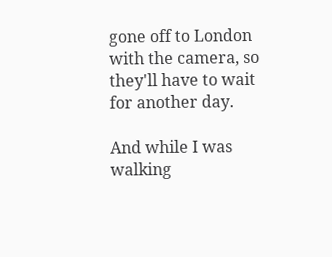gone off to London with the camera, so they'll have to wait for another day.

And while I was walking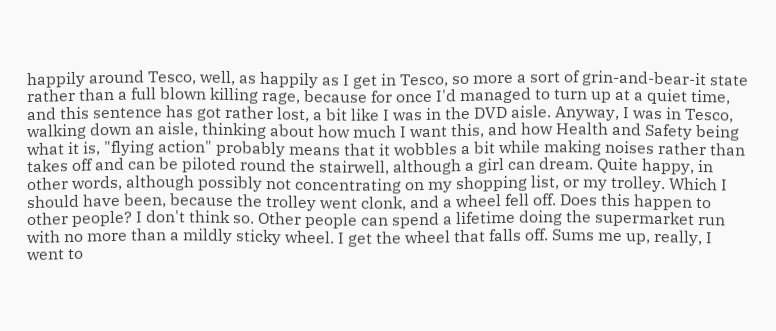happily around Tesco, well, as happily as I get in Tesco, so more a sort of grin-and-bear-it state rather than a full blown killing rage, because for once I'd managed to turn up at a quiet time, and this sentence has got rather lost, a bit like I was in the DVD aisle. Anyway, I was in Tesco, walking down an aisle, thinking about how much I want this, and how Health and Safety being what it is, "flying action" probably means that it wobbles a bit while making noises rather than takes off and can be piloted round the stairwell, although a girl can dream. Quite happy, in other words, although possibly not concentrating on my shopping list, or my trolley. Which I should have been, because the trolley went clonk, and a wheel fell off. Does this happen to other people? I don't think so. Other people can spend a lifetime doing the supermarket run with no more than a mildly sticky wheel. I get the wheel that falls off. Sums me up, really, I went to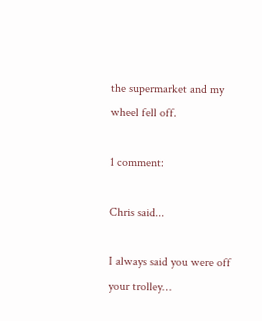the supermarket and my wheel fell off.

1 comment:

Chris said...

I always said you were off your trolley…